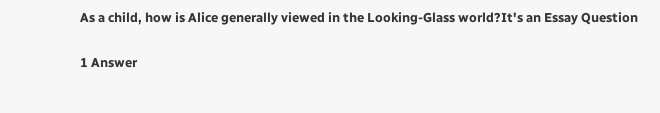As a child, how is Alice generally viewed in the Looking-Glass world?It's an Essay Question

1 Answer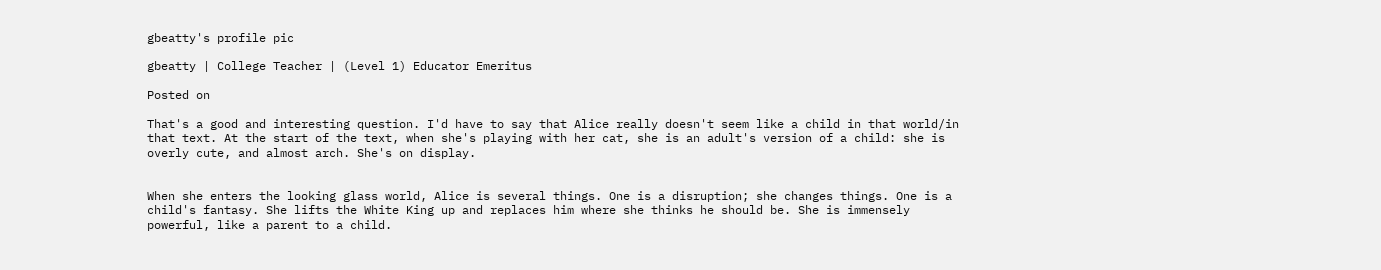gbeatty's profile pic

gbeatty | College Teacher | (Level 1) Educator Emeritus

Posted on

That's a good and interesting question. I'd have to say that Alice really doesn't seem like a child in that world/in that text. At the start of the text, when she's playing with her cat, she is an adult's version of a child: she is overly cute, and almost arch. She's on display.


When she enters the looking glass world, Alice is several things. One is a disruption; she changes things. One is a child's fantasy. She lifts the White King up and replaces him where she thinks he should be. She is immensely powerful, like a parent to a child.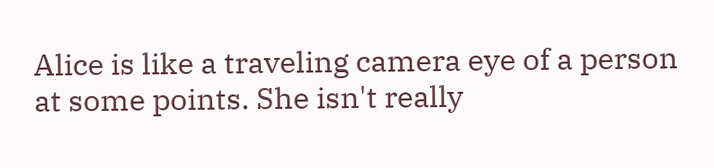Alice is like a traveling camera eye of a person at some points. She isn't really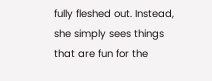fully fleshed out. Instead, she simply sees things that are fun for the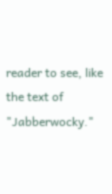reader to see, like the text of "Jabberwocky."